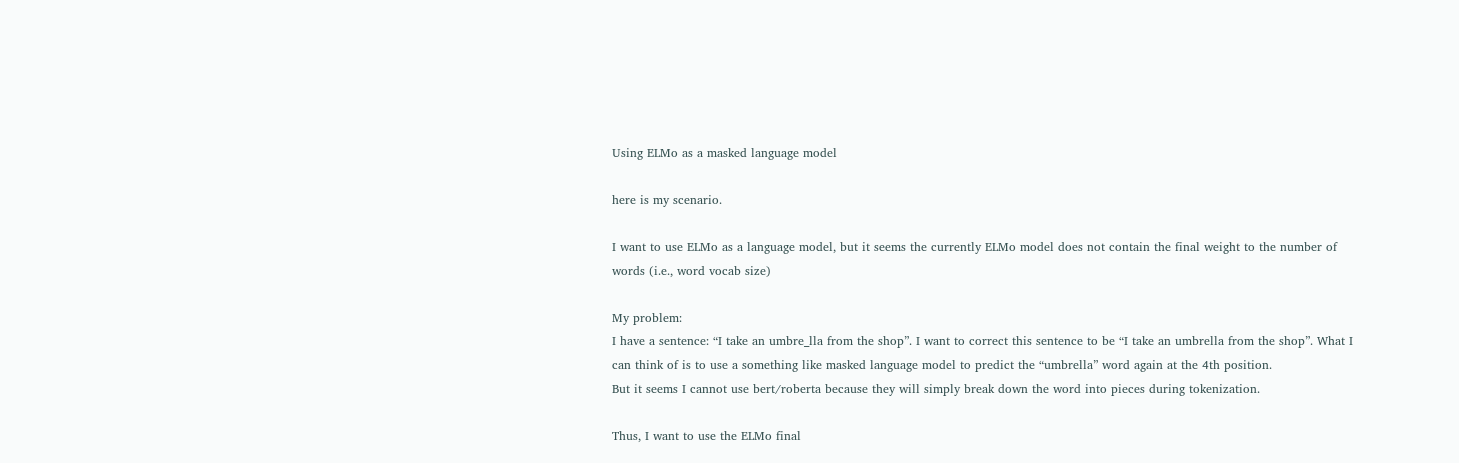Using ELMo as a masked language model

here is my scenario.

I want to use ELMo as a language model, but it seems the currently ELMo model does not contain the final weight to the number of words (i.e., word vocab size)

My problem:
I have a sentence: “I take an umbre_lla from the shop”. I want to correct this sentence to be “I take an umbrella from the shop”. What I can think of is to use a something like masked language model to predict the “umbrella” word again at the 4th position.
But it seems I cannot use bert/roberta because they will simply break down the word into pieces during tokenization.

Thus, I want to use the ELMo final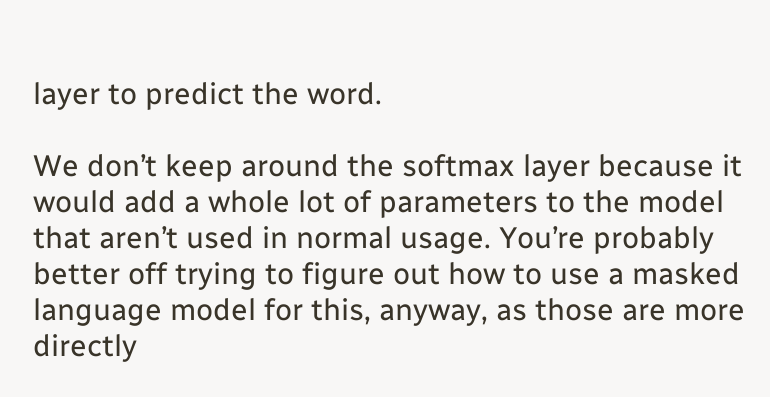layer to predict the word.

We don’t keep around the softmax layer because it would add a whole lot of parameters to the model that aren’t used in normal usage. You’re probably better off trying to figure out how to use a masked language model for this, anyway, as those are more directly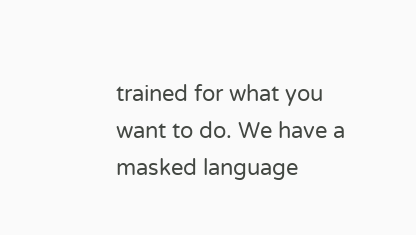trained for what you want to do. We have a masked language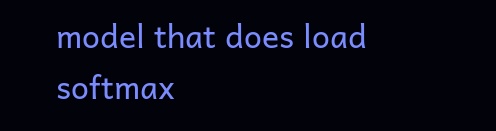model that does load softmax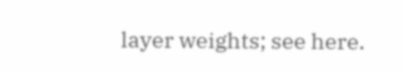layer weights; see here.